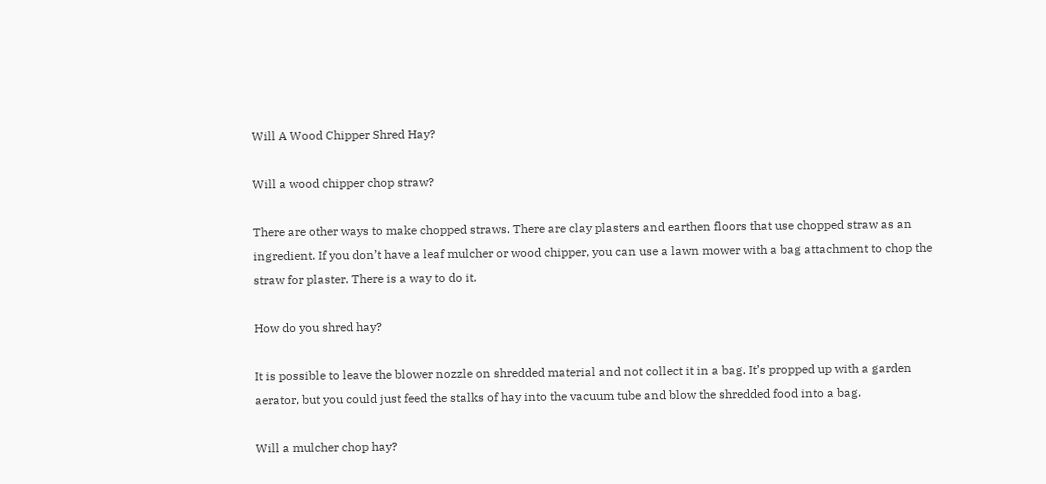Will A Wood Chipper Shred Hay?

Will a wood chipper chop straw?

There are other ways to make chopped straws. There are clay plasters and earthen floors that use chopped straw as an ingredient. If you don’t have a leaf mulcher or wood chipper, you can use a lawn mower with a bag attachment to chop the straw for plaster. There is a way to do it.

How do you shred hay?

It is possible to leave the blower nozzle on shredded material and not collect it in a bag. It’s propped up with a garden aerator, but you could just feed the stalks of hay into the vacuum tube and blow the shredded food into a bag.

Will a mulcher chop hay?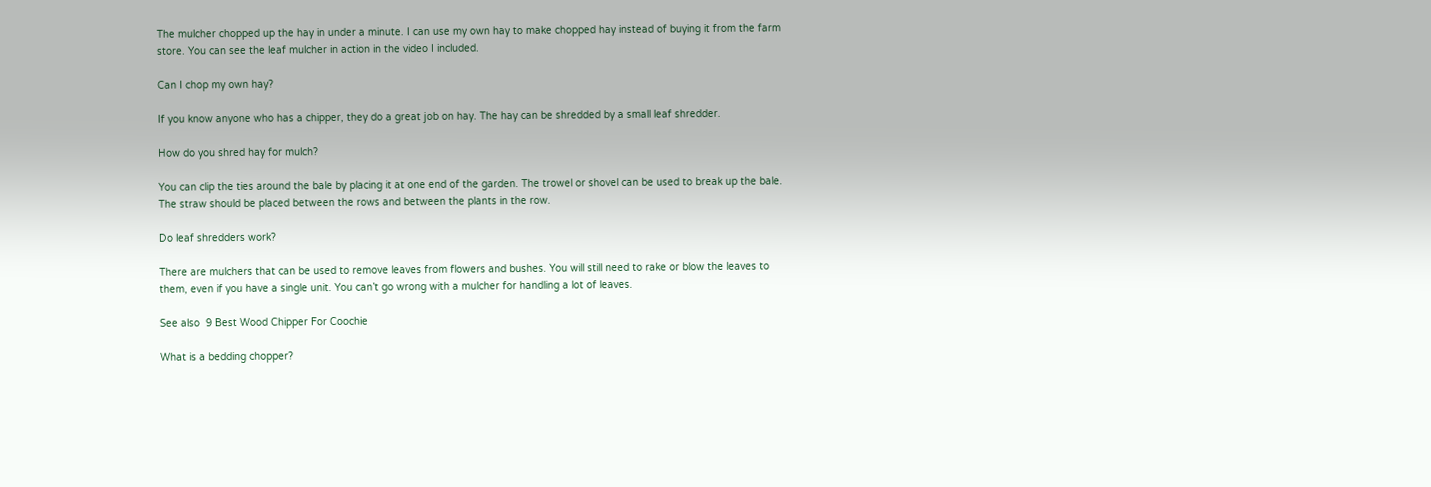The mulcher chopped up the hay in under a minute. I can use my own hay to make chopped hay instead of buying it from the farm store. You can see the leaf mulcher in action in the video I included.

Can I chop my own hay?

If you know anyone who has a chipper, they do a great job on hay. The hay can be shredded by a small leaf shredder.

How do you shred hay for mulch?

You can clip the ties around the bale by placing it at one end of the garden. The trowel or shovel can be used to break up the bale. The straw should be placed between the rows and between the plants in the row.

Do leaf shredders work?

There are mulchers that can be used to remove leaves from flowers and bushes. You will still need to rake or blow the leaves to them, even if you have a single unit. You can’t go wrong with a mulcher for handling a lot of leaves.

See also  9 Best Wood Chipper For Coochie

What is a bedding chopper?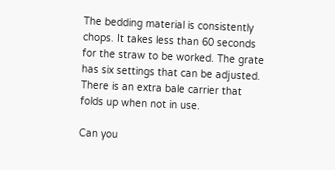The bedding material is consistently chops. It takes less than 60 seconds for the straw to be worked. The grate has six settings that can be adjusted. There is an extra bale carrier that folds up when not in use.

Can you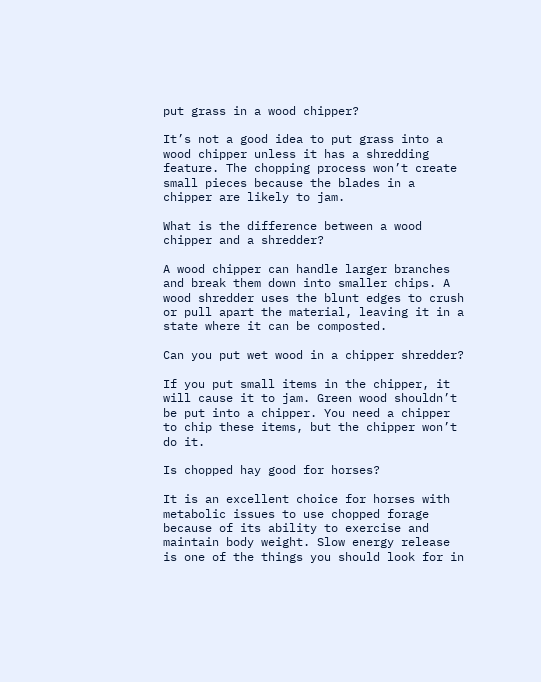put grass in a wood chipper?

It’s not a good idea to put grass into a wood chipper unless it has a shredding feature. The chopping process won’t create small pieces because the blades in a chipper are likely to jam.

What is the difference between a wood chipper and a shredder?

A wood chipper can handle larger branches and break them down into smaller chips. A wood shredder uses the blunt edges to crush or pull apart the material, leaving it in a state where it can be composted.

Can you put wet wood in a chipper shredder?

If you put small items in the chipper, it will cause it to jam. Green wood shouldn’t be put into a chipper. You need a chipper to chip these items, but the chipper won’t do it.

Is chopped hay good for horses?

It is an excellent choice for horses with metabolic issues to use chopped forage because of its ability to exercise and maintain body weight. Slow energy release is one of the things you should look for in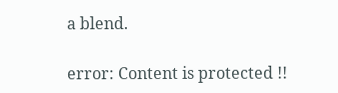a blend.

error: Content is protected !!